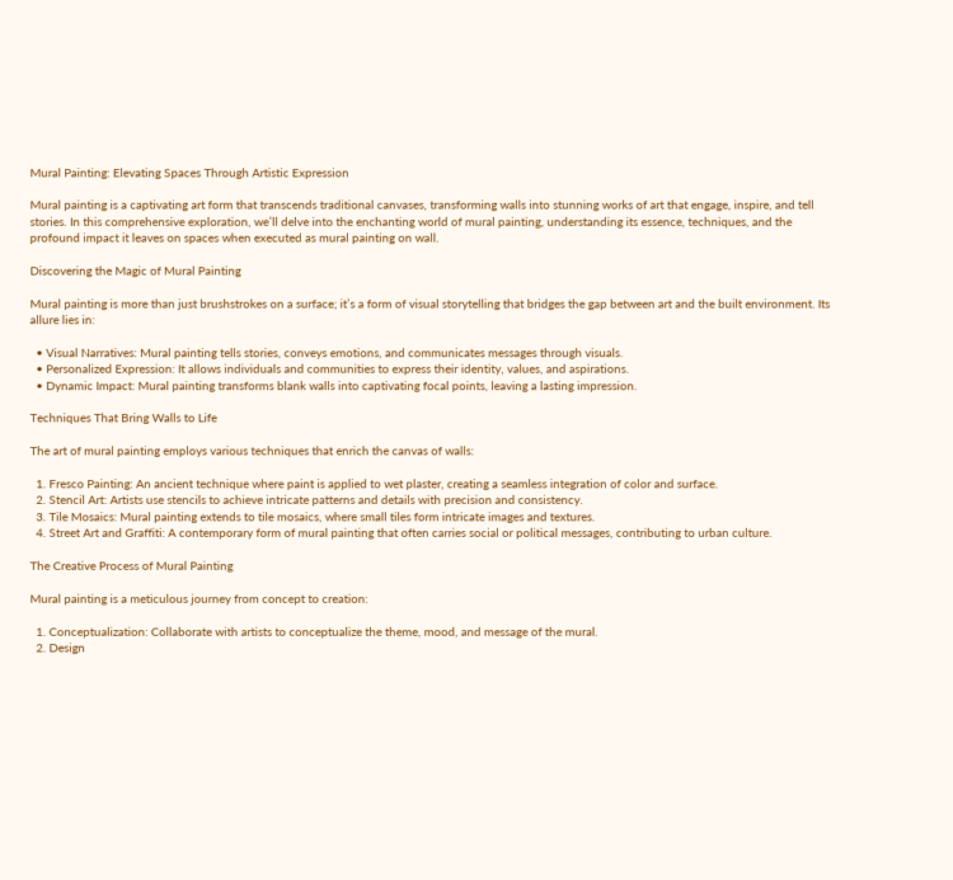Mural Painting: Elevating Spaces Through Artistic Expression

Mural painting is a captivating art form that transcends traditional canvases, transforming walls into stunning works of art that engage, inspire, and tell stories. In this comprehensive exploration, we’ll delve into the enchanting world of mural painting, understanding its essence, techniques, and the profound impact it leaves on spaces when executed as mural painting on wall.

Discovering the Magic of Mural Painting

Mural painting is more than just brushstrokes on a surface; it’s a form of visual storytelling that bridges the gap between art and the built environment. Its allure lies in:

  • Visual Narratives: Mural painting tells stories, conveys emotions, and communicates messages through visuals.
  • Personalized Expression: It allows individuals and communities to express their identity, values, and aspirations.
  • Dynamic Impact: Mural painting transforms blank walls into captivating focal points, leaving a lasting impression.

Techniques That Bring Walls to Life

The art of mural painting employs various techniques that enrich the canvas of walls:

  1. Fresco Painting: An ancient technique where paint is applied to wet plaster, creating a seamless integration of color and surface.
  2. Stencil Art: Artists use stencils to achieve intricate patterns and details with precision and consistency.
  3. Tile Mosaics: Mural painting extends to tile mosaics, where small tiles form intricate images and textures.
  4. Street Art and Graffiti: A contemporary form of mural painting that often carries social or political messages, contributing to urban culture.

The Creative Process of Mural Painting

Mural painting is a meticulous journey from concept to creation:

  1. Conceptualization: Collaborate with artists to conceptualize the theme, mood, and message of the mural.
  2. Design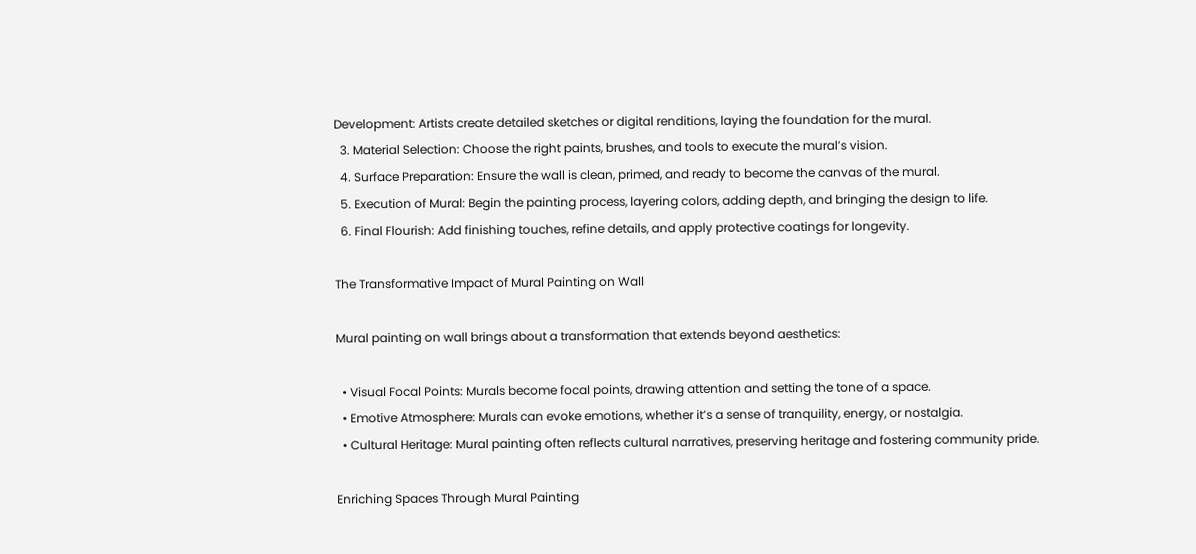Development: Artists create detailed sketches or digital renditions, laying the foundation for the mural.
  3. Material Selection: Choose the right paints, brushes, and tools to execute the mural’s vision.
  4. Surface Preparation: Ensure the wall is clean, primed, and ready to become the canvas of the mural.
  5. Execution of Mural: Begin the painting process, layering colors, adding depth, and bringing the design to life.
  6. Final Flourish: Add finishing touches, refine details, and apply protective coatings for longevity.

The Transformative Impact of Mural Painting on Wall

Mural painting on wall brings about a transformation that extends beyond aesthetics:

  • Visual Focal Points: Murals become focal points, drawing attention and setting the tone of a space.
  • Emotive Atmosphere: Murals can evoke emotions, whether it’s a sense of tranquility, energy, or nostalgia.
  • Cultural Heritage: Mural painting often reflects cultural narratives, preserving heritage and fostering community pride.

Enriching Spaces Through Mural Painting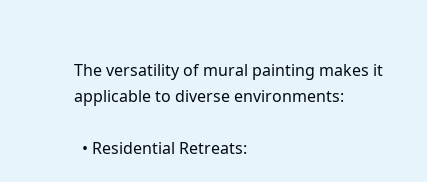The versatility of mural painting makes it applicable to diverse environments:

  • Residential Retreats: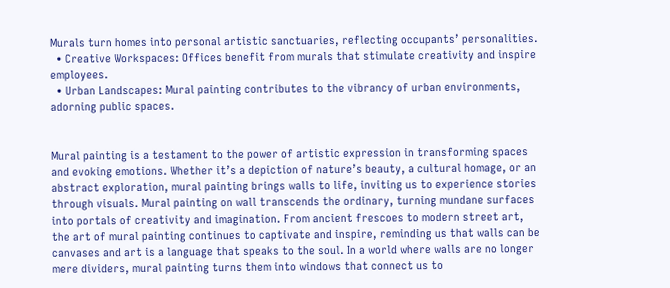Murals turn homes into personal artistic sanctuaries, reflecting occupants’ personalities.
  • Creative Workspaces: Offices benefit from murals that stimulate creativity and inspire employees.
  • Urban Landscapes: Mural painting contributes to the vibrancy of urban environments, adorning public spaces.


Mural painting is a testament to the power of artistic expression in transforming spaces and evoking emotions. Whether it’s a depiction of nature’s beauty, a cultural homage, or an abstract exploration, mural painting brings walls to life, inviting us to experience stories through visuals. Mural painting on wall transcends the ordinary, turning mundane surfaces into portals of creativity and imagination. From ancient frescoes to modern street art, the art of mural painting continues to captivate and inspire, reminding us that walls can be canvases and art is a language that speaks to the soul. In a world where walls are no longer mere dividers, mural painting turns them into windows that connect us to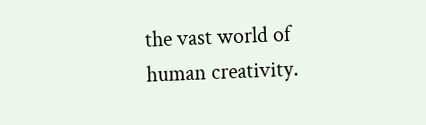the vast world of human creativity.